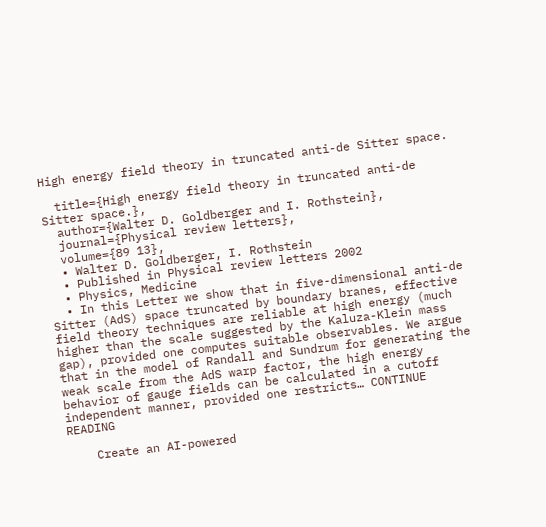High energy field theory in truncated anti-de Sitter space.

  title={High energy field theory in truncated anti-de Sitter space.},
  author={Walter D. Goldberger and I. Rothstein},
  journal={Physical review letters},
  volume={89 13},
  • Walter D. Goldberger, I. Rothstein
  • Published in Physical review letters 2002
  • Physics, Medicine
  • In this Letter we show that in five-dimensional anti-de Sitter (AdS) space truncated by boundary branes, effective field theory techniques are reliable at high energy (much higher than the scale suggested by the Kaluza-Klein mass gap), provided one computes suitable observables. We argue that in the model of Randall and Sundrum for generating the weak scale from the AdS warp factor, the high energy behavior of gauge fields can be calculated in a cutoff independent manner, provided one restricts… CONTINUE READING

    Create an AI-powered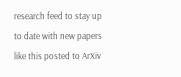research feed to stay up to date with new papers like this posted to ArXiv